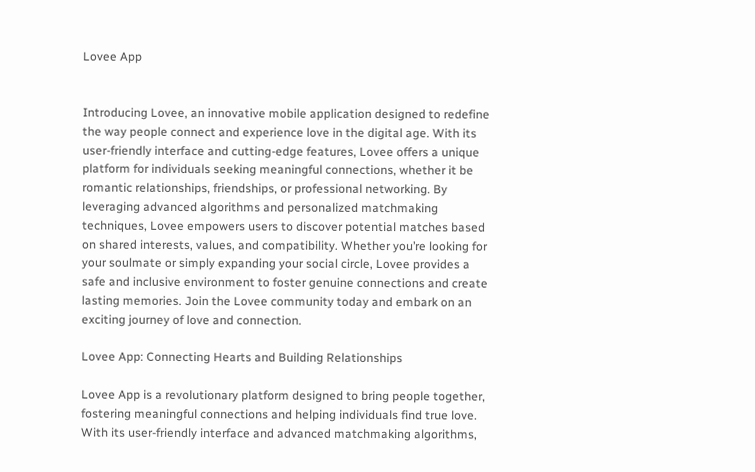Lovee App


Introducing Lovee, an innovative mobile application designed to redefine the way people connect and experience love in the digital age. With its user-friendly interface and cutting-edge features, Lovee offers a unique platform for individuals seeking meaningful connections, whether it be romantic relationships, friendships, or professional networking. By leveraging advanced algorithms and personalized matchmaking techniques, Lovee empowers users to discover potential matches based on shared interests, values, and compatibility. Whether you’re looking for your soulmate or simply expanding your social circle, Lovee provides a safe and inclusive environment to foster genuine connections and create lasting memories. Join the Lovee community today and embark on an exciting journey of love and connection.

Lovee App: Connecting Hearts and Building Relationships

Lovee App is a revolutionary platform designed to bring people together, fostering meaningful connections and helping individuals find true love. With its user-friendly interface and advanced matchmaking algorithms,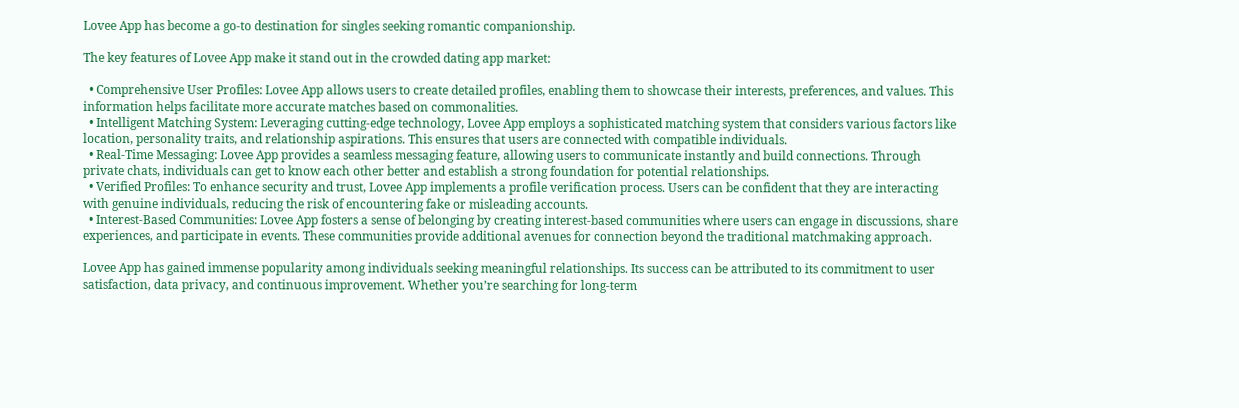Lovee App has become a go-to destination for singles seeking romantic companionship.

The key features of Lovee App make it stand out in the crowded dating app market:

  • Comprehensive User Profiles: Lovee App allows users to create detailed profiles, enabling them to showcase their interests, preferences, and values. This information helps facilitate more accurate matches based on commonalities.
  • Intelligent Matching System: Leveraging cutting-edge technology, Lovee App employs a sophisticated matching system that considers various factors like location, personality traits, and relationship aspirations. This ensures that users are connected with compatible individuals.
  • Real-Time Messaging: Lovee App provides a seamless messaging feature, allowing users to communicate instantly and build connections. Through private chats, individuals can get to know each other better and establish a strong foundation for potential relationships.
  • Verified Profiles: To enhance security and trust, Lovee App implements a profile verification process. Users can be confident that they are interacting with genuine individuals, reducing the risk of encountering fake or misleading accounts.
  • Interest-Based Communities: Lovee App fosters a sense of belonging by creating interest-based communities where users can engage in discussions, share experiences, and participate in events. These communities provide additional avenues for connection beyond the traditional matchmaking approach.

Lovee App has gained immense popularity among individuals seeking meaningful relationships. Its success can be attributed to its commitment to user satisfaction, data privacy, and continuous improvement. Whether you’re searching for long-term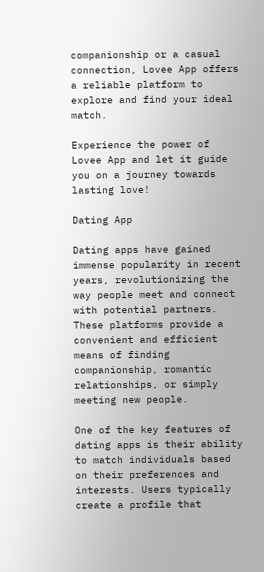companionship or a casual connection, Lovee App offers a reliable platform to explore and find your ideal match.

Experience the power of Lovee App and let it guide you on a journey towards lasting love!

Dating App

Dating apps have gained immense popularity in recent years, revolutionizing the way people meet and connect with potential partners. These platforms provide a convenient and efficient means of finding companionship, romantic relationships, or simply meeting new people.

One of the key features of dating apps is their ability to match individuals based on their preferences and interests. Users typically create a profile that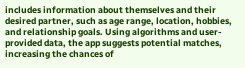includes information about themselves and their desired partner, such as age range, location, hobbies, and relationship goals. Using algorithms and user-provided data, the app suggests potential matches, increasing the chances of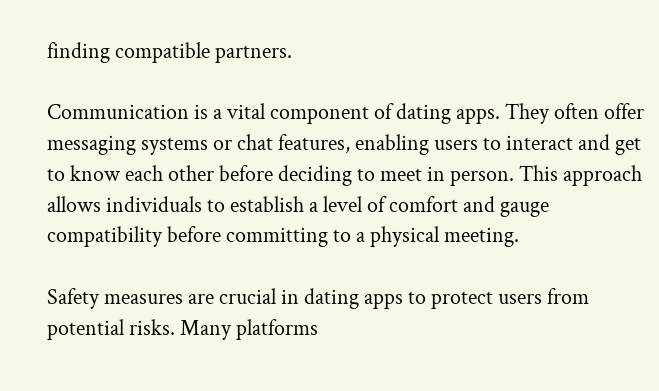finding compatible partners.

Communication is a vital component of dating apps. They often offer messaging systems or chat features, enabling users to interact and get to know each other before deciding to meet in person. This approach allows individuals to establish a level of comfort and gauge compatibility before committing to a physical meeting.

Safety measures are crucial in dating apps to protect users from potential risks. Many platforms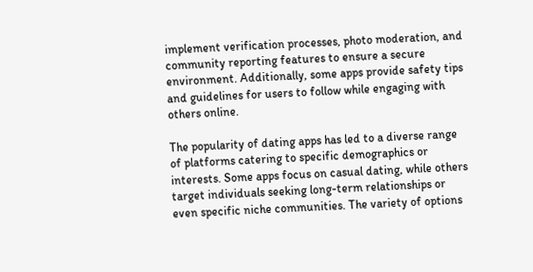implement verification processes, photo moderation, and community reporting features to ensure a secure environment. Additionally, some apps provide safety tips and guidelines for users to follow while engaging with others online.

The popularity of dating apps has led to a diverse range of platforms catering to specific demographics or interests. Some apps focus on casual dating, while others target individuals seeking long-term relationships or even specific niche communities. The variety of options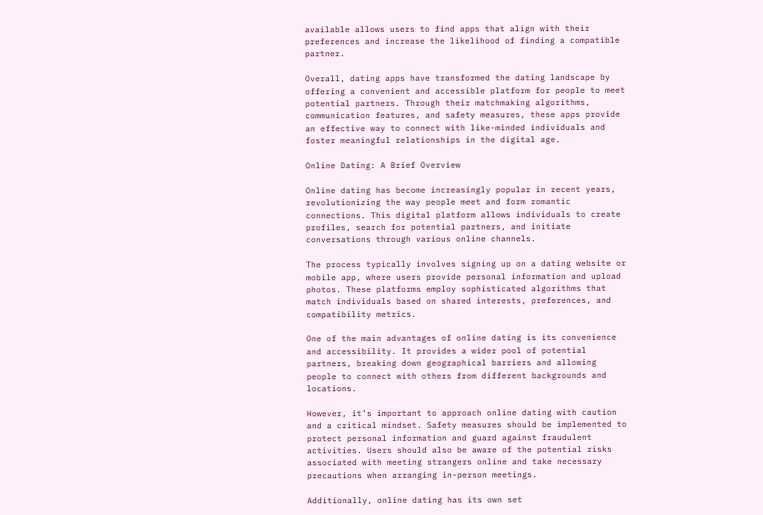available allows users to find apps that align with their preferences and increase the likelihood of finding a compatible partner.

Overall, dating apps have transformed the dating landscape by offering a convenient and accessible platform for people to meet potential partners. Through their matchmaking algorithms, communication features, and safety measures, these apps provide an effective way to connect with like-minded individuals and foster meaningful relationships in the digital age.

Online Dating: A Brief Overview

Online dating has become increasingly popular in recent years, revolutionizing the way people meet and form romantic connections. This digital platform allows individuals to create profiles, search for potential partners, and initiate conversations through various online channels.

The process typically involves signing up on a dating website or mobile app, where users provide personal information and upload photos. These platforms employ sophisticated algorithms that match individuals based on shared interests, preferences, and compatibility metrics.

One of the main advantages of online dating is its convenience and accessibility. It provides a wider pool of potential partners, breaking down geographical barriers and allowing people to connect with others from different backgrounds and locations.

However, it’s important to approach online dating with caution and a critical mindset. Safety measures should be implemented to protect personal information and guard against fraudulent activities. Users should also be aware of the potential risks associated with meeting strangers online and take necessary precautions when arranging in-person meetings.

Additionally, online dating has its own set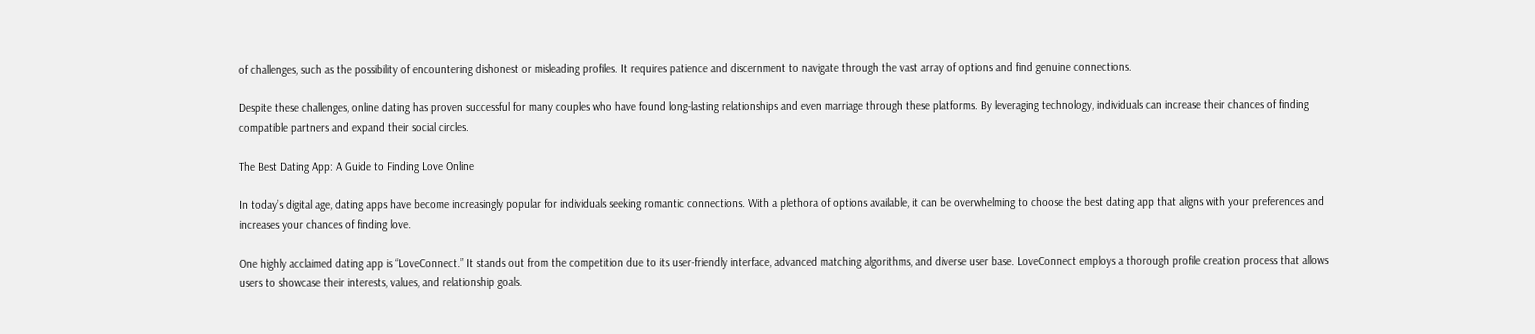of challenges, such as the possibility of encountering dishonest or misleading profiles. It requires patience and discernment to navigate through the vast array of options and find genuine connections.

Despite these challenges, online dating has proven successful for many couples who have found long-lasting relationships and even marriage through these platforms. By leveraging technology, individuals can increase their chances of finding compatible partners and expand their social circles.

The Best Dating App: A Guide to Finding Love Online

In today’s digital age, dating apps have become increasingly popular for individuals seeking romantic connections. With a plethora of options available, it can be overwhelming to choose the best dating app that aligns with your preferences and increases your chances of finding love.

One highly acclaimed dating app is “LoveConnect.” It stands out from the competition due to its user-friendly interface, advanced matching algorithms, and diverse user base. LoveConnect employs a thorough profile creation process that allows users to showcase their interests, values, and relationship goals.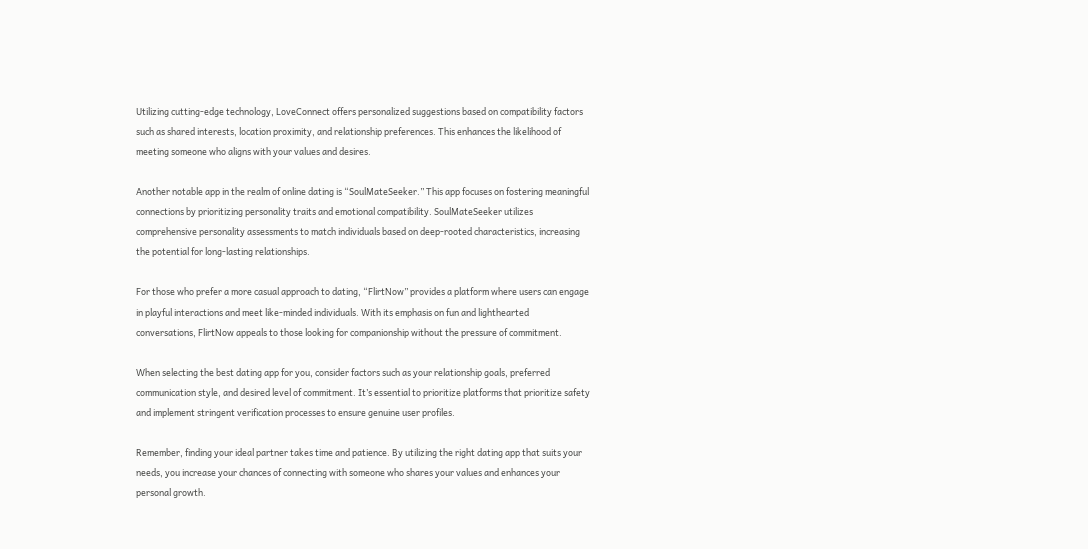Utilizing cutting-edge technology, LoveConnect offers personalized suggestions based on compatibility factors such as shared interests, location proximity, and relationship preferences. This enhances the likelihood of meeting someone who aligns with your values and desires.

Another notable app in the realm of online dating is “SoulMateSeeker.” This app focuses on fostering meaningful connections by prioritizing personality traits and emotional compatibility. SoulMateSeeker utilizes comprehensive personality assessments to match individuals based on deep-rooted characteristics, increasing the potential for long-lasting relationships.

For those who prefer a more casual approach to dating, “FlirtNow” provides a platform where users can engage in playful interactions and meet like-minded individuals. With its emphasis on fun and lighthearted conversations, FlirtNow appeals to those looking for companionship without the pressure of commitment.

When selecting the best dating app for you, consider factors such as your relationship goals, preferred communication style, and desired level of commitment. It’s essential to prioritize platforms that prioritize safety and implement stringent verification processes to ensure genuine user profiles.

Remember, finding your ideal partner takes time and patience. By utilizing the right dating app that suits your needs, you increase your chances of connecting with someone who shares your values and enhances your personal growth.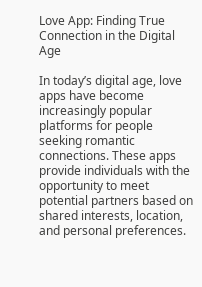Love App: Finding True Connection in the Digital Age

In today’s digital age, love apps have become increasingly popular platforms for people seeking romantic connections. These apps provide individuals with the opportunity to meet potential partners based on shared interests, location, and personal preferences.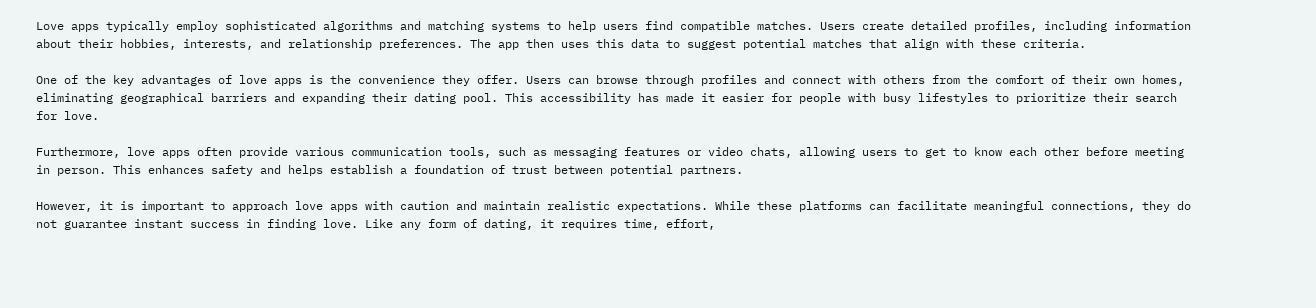Love apps typically employ sophisticated algorithms and matching systems to help users find compatible matches. Users create detailed profiles, including information about their hobbies, interests, and relationship preferences. The app then uses this data to suggest potential matches that align with these criteria.

One of the key advantages of love apps is the convenience they offer. Users can browse through profiles and connect with others from the comfort of their own homes, eliminating geographical barriers and expanding their dating pool. This accessibility has made it easier for people with busy lifestyles to prioritize their search for love.

Furthermore, love apps often provide various communication tools, such as messaging features or video chats, allowing users to get to know each other before meeting in person. This enhances safety and helps establish a foundation of trust between potential partners.

However, it is important to approach love apps with caution and maintain realistic expectations. While these platforms can facilitate meaningful connections, they do not guarantee instant success in finding love. Like any form of dating, it requires time, effort,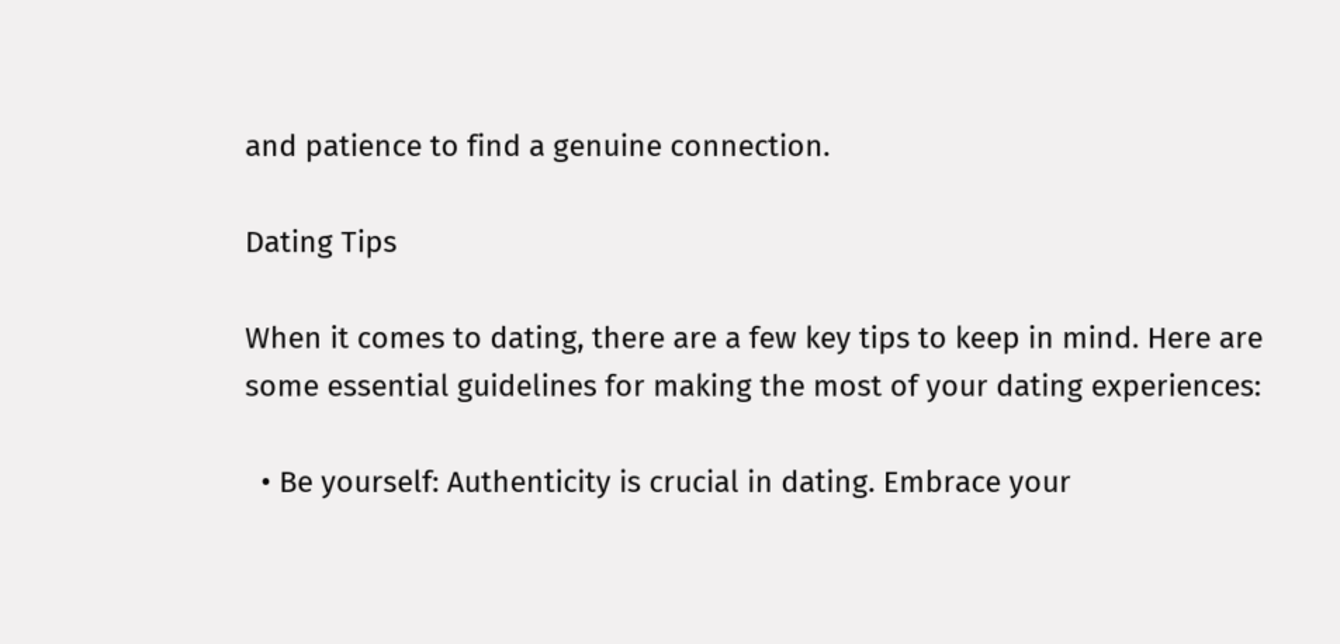and patience to find a genuine connection.

Dating Tips

When it comes to dating, there are a few key tips to keep in mind. Here are some essential guidelines for making the most of your dating experiences:

  • Be yourself: Authenticity is crucial in dating. Embrace your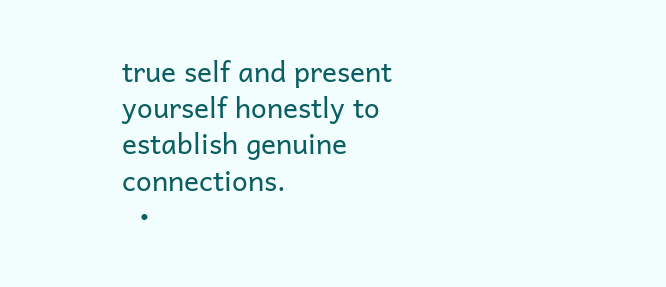true self and present yourself honestly to establish genuine connections.
  •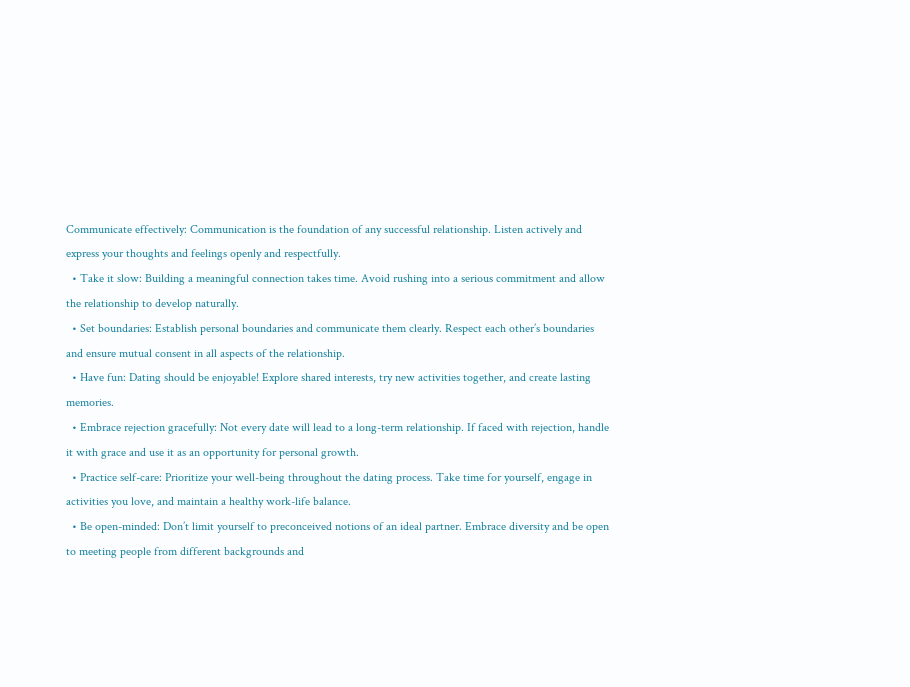Communicate effectively: Communication is the foundation of any successful relationship. Listen actively and express your thoughts and feelings openly and respectfully.
  • Take it slow: Building a meaningful connection takes time. Avoid rushing into a serious commitment and allow the relationship to develop naturally.
  • Set boundaries: Establish personal boundaries and communicate them clearly. Respect each other’s boundaries and ensure mutual consent in all aspects of the relationship.
  • Have fun: Dating should be enjoyable! Explore shared interests, try new activities together, and create lasting memories.
  • Embrace rejection gracefully: Not every date will lead to a long-term relationship. If faced with rejection, handle it with grace and use it as an opportunity for personal growth.
  • Practice self-care: Prioritize your well-being throughout the dating process. Take time for yourself, engage in activities you love, and maintain a healthy work-life balance.
  • Be open-minded: Don’t limit yourself to preconceived notions of an ideal partner. Embrace diversity and be open to meeting people from different backgrounds and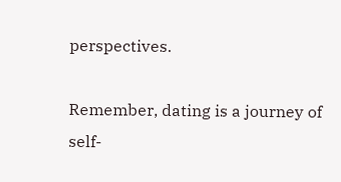perspectives.

Remember, dating is a journey of self-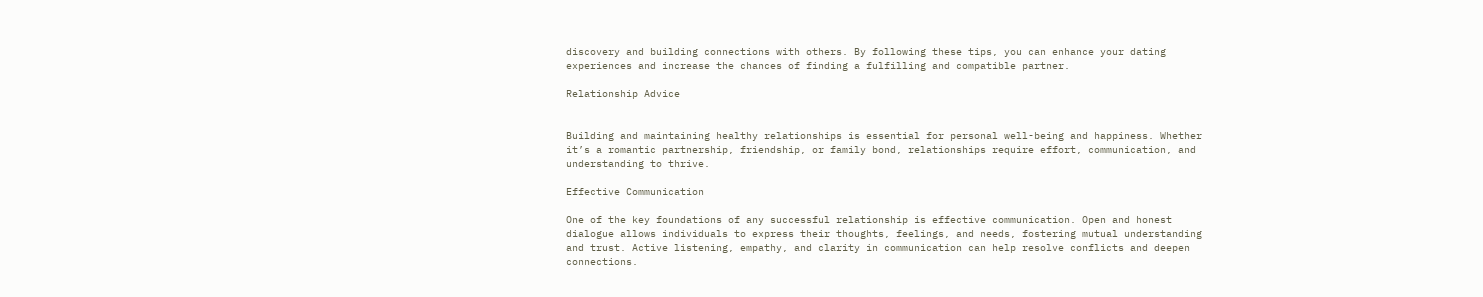discovery and building connections with others. By following these tips, you can enhance your dating experiences and increase the chances of finding a fulfilling and compatible partner.

Relationship Advice


Building and maintaining healthy relationships is essential for personal well-being and happiness. Whether it’s a romantic partnership, friendship, or family bond, relationships require effort, communication, and understanding to thrive.

Effective Communication

One of the key foundations of any successful relationship is effective communication. Open and honest dialogue allows individuals to express their thoughts, feelings, and needs, fostering mutual understanding and trust. Active listening, empathy, and clarity in communication can help resolve conflicts and deepen connections.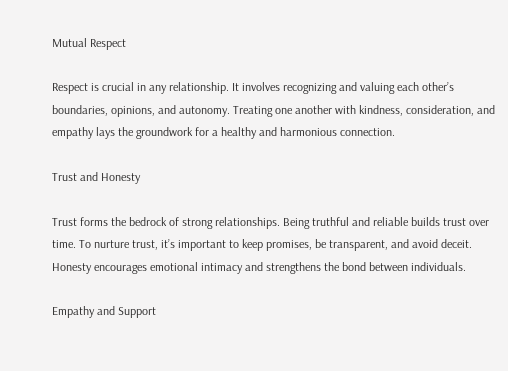Mutual Respect

Respect is crucial in any relationship. It involves recognizing and valuing each other’s boundaries, opinions, and autonomy. Treating one another with kindness, consideration, and empathy lays the groundwork for a healthy and harmonious connection.

Trust and Honesty

Trust forms the bedrock of strong relationships. Being truthful and reliable builds trust over time. To nurture trust, it’s important to keep promises, be transparent, and avoid deceit. Honesty encourages emotional intimacy and strengthens the bond between individuals.

Empathy and Support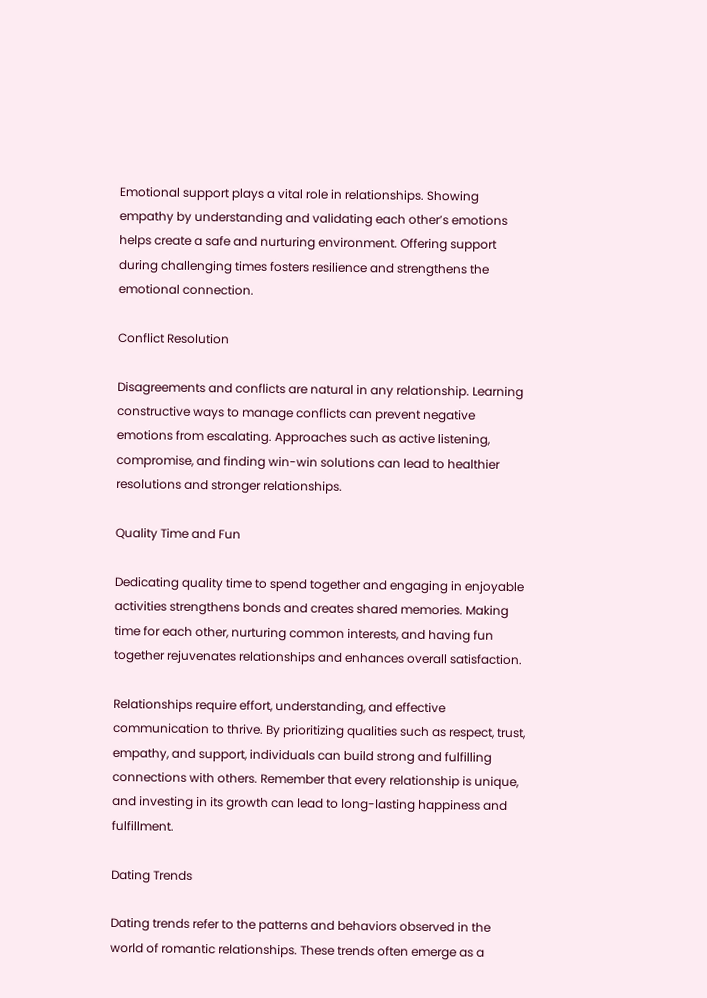Emotional support plays a vital role in relationships. Showing empathy by understanding and validating each other’s emotions helps create a safe and nurturing environment. Offering support during challenging times fosters resilience and strengthens the emotional connection.

Conflict Resolution

Disagreements and conflicts are natural in any relationship. Learning constructive ways to manage conflicts can prevent negative emotions from escalating. Approaches such as active listening, compromise, and finding win-win solutions can lead to healthier resolutions and stronger relationships.

Quality Time and Fun

Dedicating quality time to spend together and engaging in enjoyable activities strengthens bonds and creates shared memories. Making time for each other, nurturing common interests, and having fun together rejuvenates relationships and enhances overall satisfaction.

Relationships require effort, understanding, and effective communication to thrive. By prioritizing qualities such as respect, trust, empathy, and support, individuals can build strong and fulfilling connections with others. Remember that every relationship is unique, and investing in its growth can lead to long-lasting happiness and fulfillment.

Dating Trends

Dating trends refer to the patterns and behaviors observed in the world of romantic relationships. These trends often emerge as a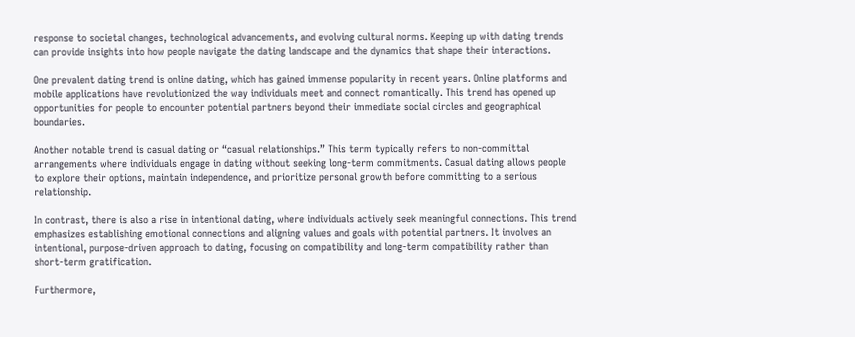response to societal changes, technological advancements, and evolving cultural norms. Keeping up with dating trends can provide insights into how people navigate the dating landscape and the dynamics that shape their interactions.

One prevalent dating trend is online dating, which has gained immense popularity in recent years. Online platforms and mobile applications have revolutionized the way individuals meet and connect romantically. This trend has opened up opportunities for people to encounter potential partners beyond their immediate social circles and geographical boundaries.

Another notable trend is casual dating or “casual relationships.” This term typically refers to non-committal arrangements where individuals engage in dating without seeking long-term commitments. Casual dating allows people to explore their options, maintain independence, and prioritize personal growth before committing to a serious relationship.

In contrast, there is also a rise in intentional dating, where individuals actively seek meaningful connections. This trend emphasizes establishing emotional connections and aligning values and goals with potential partners. It involves an intentional, purpose-driven approach to dating, focusing on compatibility and long-term compatibility rather than short-term gratification.

Furthermore,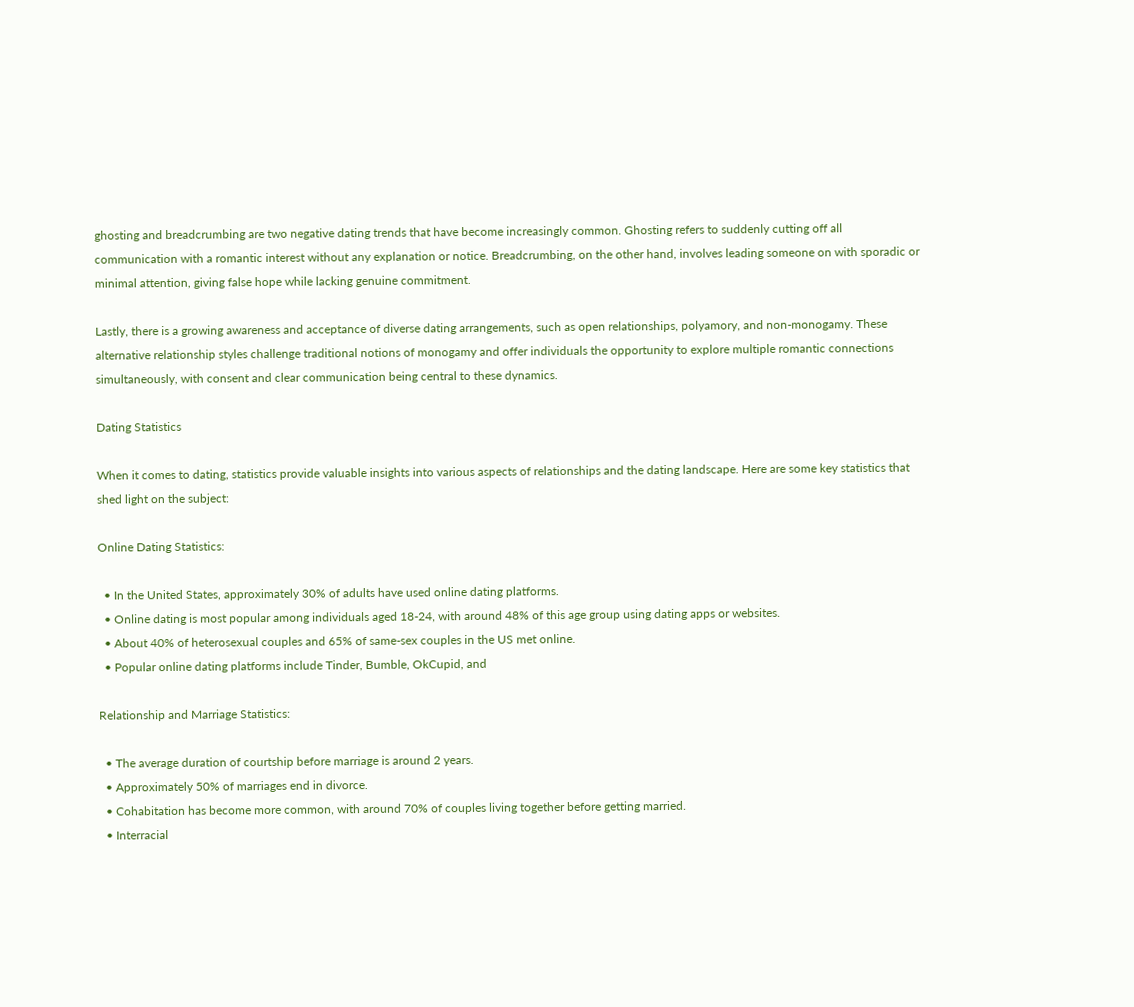ghosting and breadcrumbing are two negative dating trends that have become increasingly common. Ghosting refers to suddenly cutting off all communication with a romantic interest without any explanation or notice. Breadcrumbing, on the other hand, involves leading someone on with sporadic or minimal attention, giving false hope while lacking genuine commitment.

Lastly, there is a growing awareness and acceptance of diverse dating arrangements, such as open relationships, polyamory, and non-monogamy. These alternative relationship styles challenge traditional notions of monogamy and offer individuals the opportunity to explore multiple romantic connections simultaneously, with consent and clear communication being central to these dynamics.

Dating Statistics

When it comes to dating, statistics provide valuable insights into various aspects of relationships and the dating landscape. Here are some key statistics that shed light on the subject:

Online Dating Statistics:

  • In the United States, approximately 30% of adults have used online dating platforms.
  • Online dating is most popular among individuals aged 18-24, with around 48% of this age group using dating apps or websites.
  • About 40% of heterosexual couples and 65% of same-sex couples in the US met online.
  • Popular online dating platforms include Tinder, Bumble, OkCupid, and

Relationship and Marriage Statistics:

  • The average duration of courtship before marriage is around 2 years.
  • Approximately 50% of marriages end in divorce.
  • Cohabitation has become more common, with around 70% of couples living together before getting married.
  • Interracial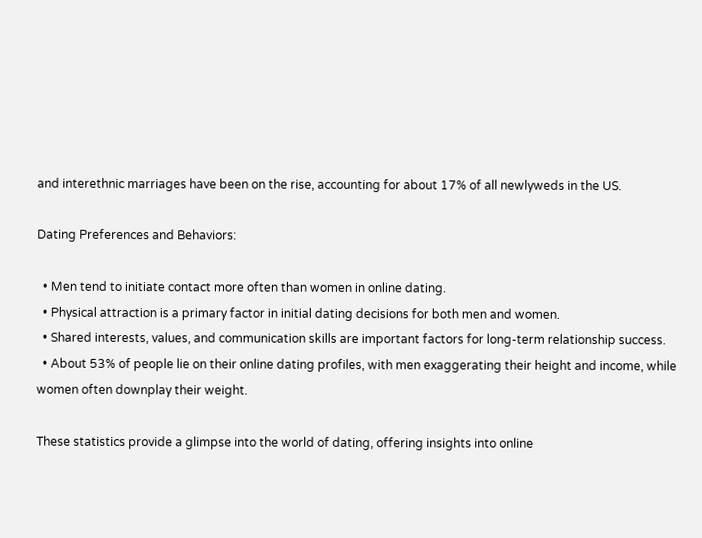and interethnic marriages have been on the rise, accounting for about 17% of all newlyweds in the US.

Dating Preferences and Behaviors:

  • Men tend to initiate contact more often than women in online dating.
  • Physical attraction is a primary factor in initial dating decisions for both men and women.
  • Shared interests, values, and communication skills are important factors for long-term relationship success.
  • About 53% of people lie on their online dating profiles, with men exaggerating their height and income, while women often downplay their weight.

These statistics provide a glimpse into the world of dating, offering insights into online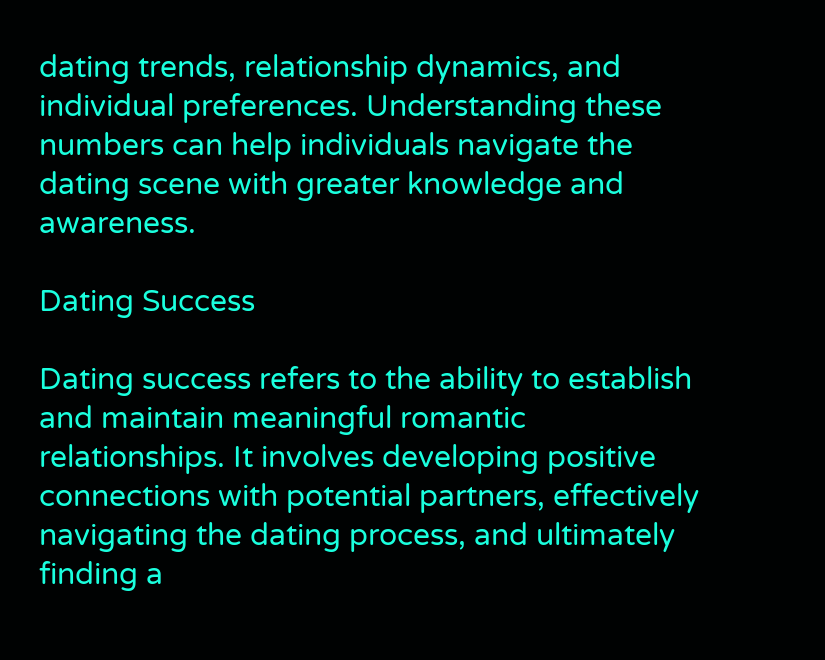dating trends, relationship dynamics, and individual preferences. Understanding these numbers can help individuals navigate the dating scene with greater knowledge and awareness.

Dating Success

Dating success refers to the ability to establish and maintain meaningful romantic relationships. It involves developing positive connections with potential partners, effectively navigating the dating process, and ultimately finding a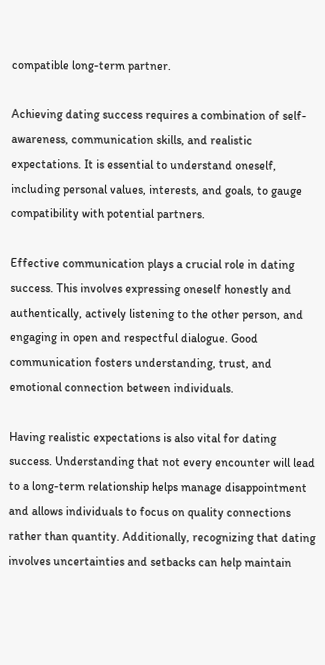compatible long-term partner.

Achieving dating success requires a combination of self-awareness, communication skills, and realistic expectations. It is essential to understand oneself, including personal values, interests, and goals, to gauge compatibility with potential partners.

Effective communication plays a crucial role in dating success. This involves expressing oneself honestly and authentically, actively listening to the other person, and engaging in open and respectful dialogue. Good communication fosters understanding, trust, and emotional connection between individuals.

Having realistic expectations is also vital for dating success. Understanding that not every encounter will lead to a long-term relationship helps manage disappointment and allows individuals to focus on quality connections rather than quantity. Additionally, recognizing that dating involves uncertainties and setbacks can help maintain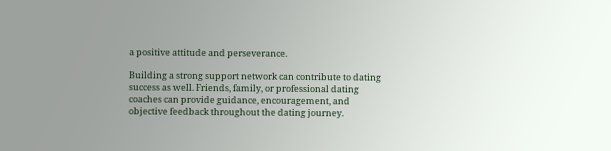a positive attitude and perseverance.

Building a strong support network can contribute to dating success as well. Friends, family, or professional dating coaches can provide guidance, encouragement, and objective feedback throughout the dating journey.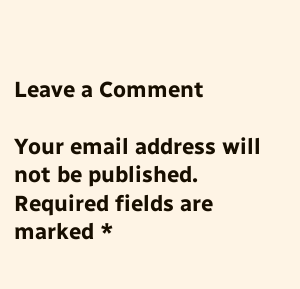Leave a Comment

Your email address will not be published. Required fields are marked *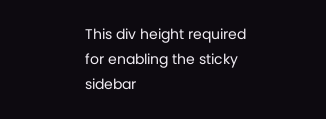This div height required for enabling the sticky sidebar